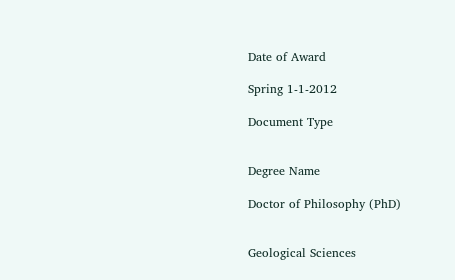Date of Award

Spring 1-1-2012

Document Type


Degree Name

Doctor of Philosophy (PhD)


Geological Sciences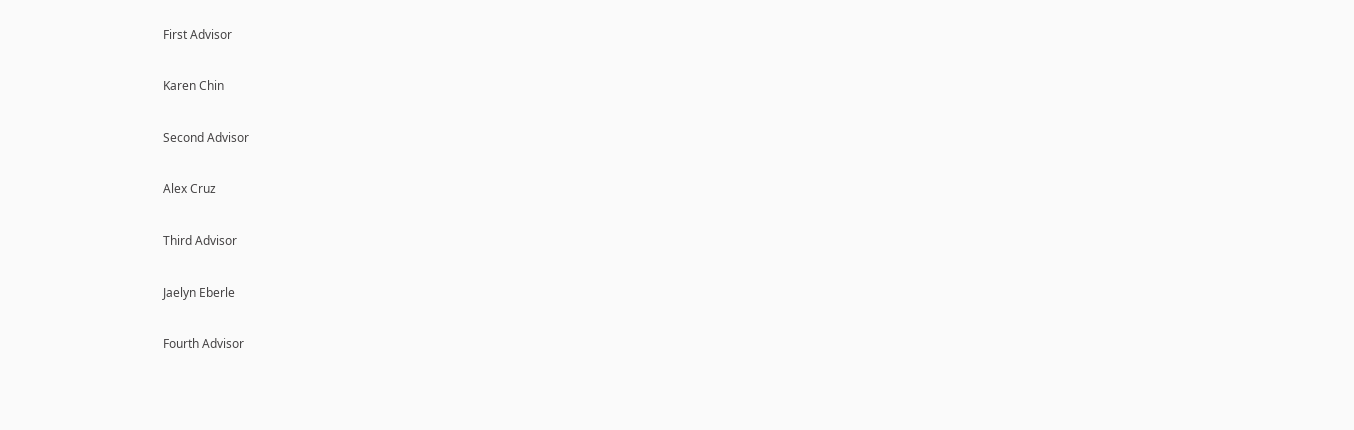First Advisor

Karen Chin

Second Advisor

Alex Cruz

Third Advisor

Jaelyn Eberle

Fourth Advisor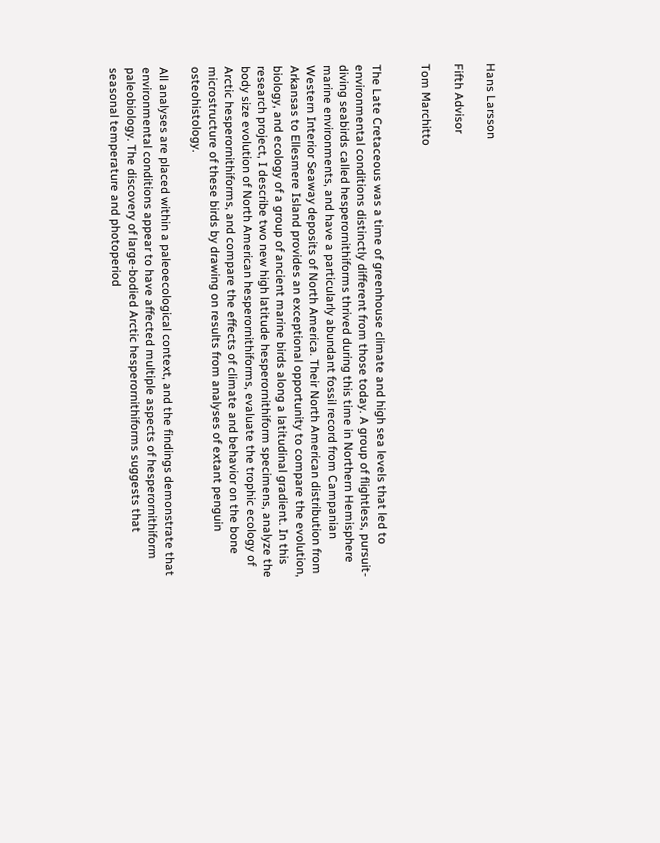Hans Larsson

Fifth Advisor

Tom Marchitto


The Late Cretaceous was a time of greenhouse climate and high sea levels that led to environmental conditions distinctly different from those today. A group of flightless, pursuit-diving seabirds called hesperornithiforms thrived during this time in Northern Hemisphere marine environments, and have a particularly abundant fossil record from Campanian Western Interior Seaway deposits of North America. Their North American distribution from Arkansas to Ellesmere Island provides an exceptional opportunity to compare the evolution, biology, and ecology of a group of ancient marine birds along a latitudinal gradient. In this research project, I describe two new high latitude hesperornithiform specimens, analyze the body size evolution of North American hesperornithiforms, evaluate the trophic ecology of Arctic hesperornithiforms, and compare the effects of climate and behavior on the bone microstructure of these birds by drawing on results from analyses of extant penguin osteohistology.

All analyses are placed within a paleoecological context, and the findings demonstrate that environmental conditions appear to have affected multiple aspects of hesperornithiform paleobiology. The discovery of large-bodied Arctic hesperornithiforms suggests that seasonal temperature and photoperiod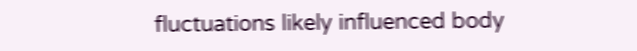fluctuations likely influenced body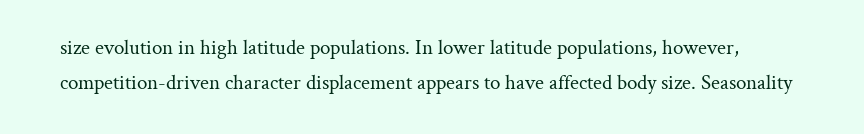size evolution in high latitude populations. In lower latitude populations, however, competition-driven character displacement appears to have affected body size. Seasonality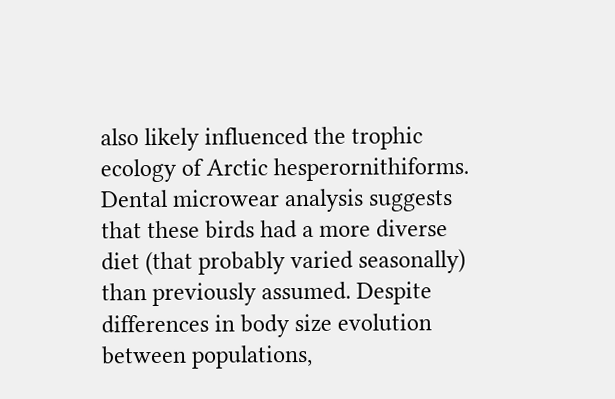also likely influenced the trophic ecology of Arctic hesperornithiforms. Dental microwear analysis suggests that these birds had a more diverse diet (that probably varied seasonally) than previously assumed. Despite differences in body size evolution between populations,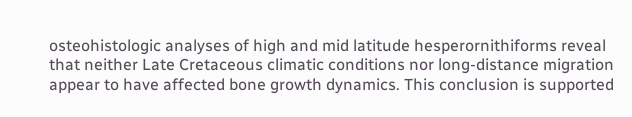osteohistologic analyses of high and mid latitude hesperornithiforms reveal that neither Late Cretaceous climatic conditions nor long-distance migration appear to have affected bone growth dynamics. This conclusion is supported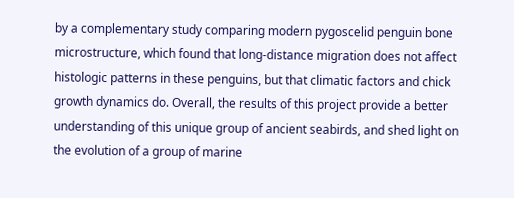by a complementary study comparing modern pygoscelid penguin bone microstructure, which found that long-distance migration does not affect histologic patterns in these penguins, but that climatic factors and chick growth dynamics do. Overall, the results of this project provide a better understanding of this unique group of ancient seabirds, and shed light on the evolution of a group of marine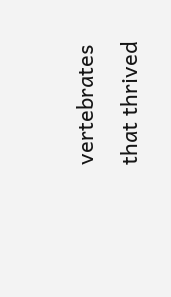vertebrates that thrived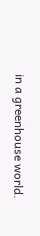in a greenhouse world.